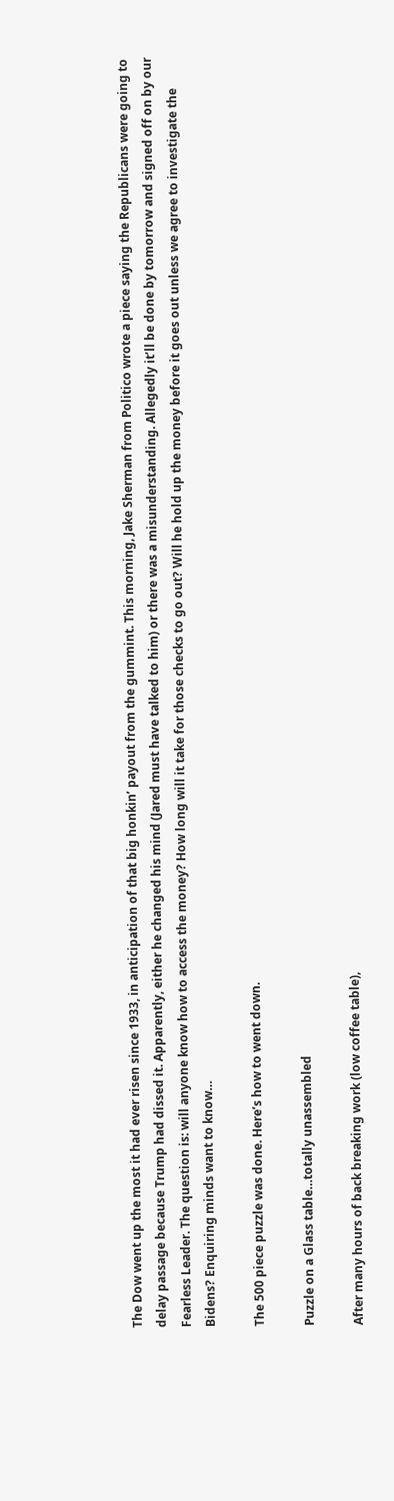The Dow went up the most it had ever risen since 1933, in anticipation of that big honkin’ payout from the gummint. This morning, Jake Sherman from Politico wrote a piece saying the Republicans were going to delay passage because Trump had dissed it. Apparently, either he changed his mind (Jared must have talked to him) or there was a misunderstanding. Allegedly it’ll be done by tomorrow and signed off on by our Fearless Leader. The question is: will anyone know how to access the money? How long will it take for those checks to go out? Will he hold up the money before it goes out unless we agree to investigate the Bidens? Enquiring minds want to know…

The 500 piece puzzle was done. Here’s how to went down.

Puzzle on a Glass table…totally unassembled

After many hours of back breaking work (low coffee table),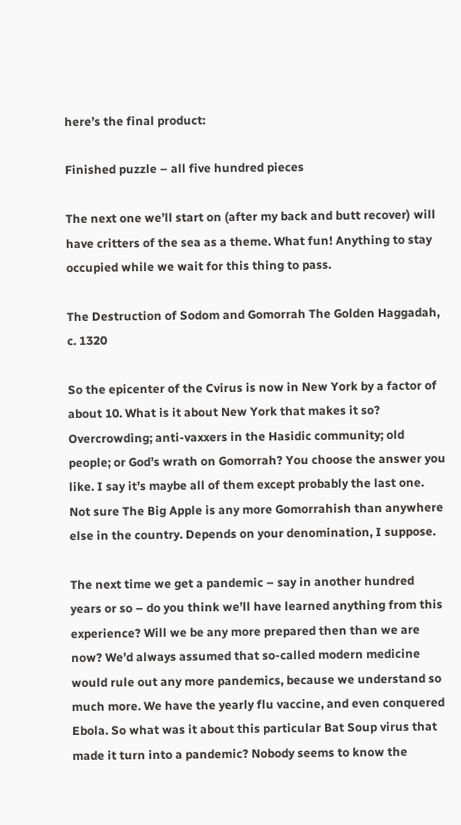here’s the final product:

Finished puzzle – all five hundred pieces

The next one we’ll start on (after my back and butt recover) will have critters of the sea as a theme. What fun! Anything to stay occupied while we wait for this thing to pass.

The Destruction of Sodom and Gomorrah The Golden Haggadah, c. 1320

So the epicenter of the Cvirus is now in New York by a factor of about 10. What is it about New York that makes it so? Overcrowding; anti-vaxxers in the Hasidic community; old people; or God’s wrath on Gomorrah? You choose the answer you like. I say it’s maybe all of them except probably the last one. Not sure The Big Apple is any more Gomorrahish than anywhere else in the country. Depends on your denomination, I suppose.

The next time we get a pandemic – say in another hundred years or so – do you think we’ll have learned anything from this experience? Will we be any more prepared then than we are now? We’d always assumed that so-called modern medicine would rule out any more pandemics, because we understand so much more. We have the yearly flu vaccine, and even conquered Ebola. So what was it about this particular Bat Soup virus that made it turn into a pandemic? Nobody seems to know the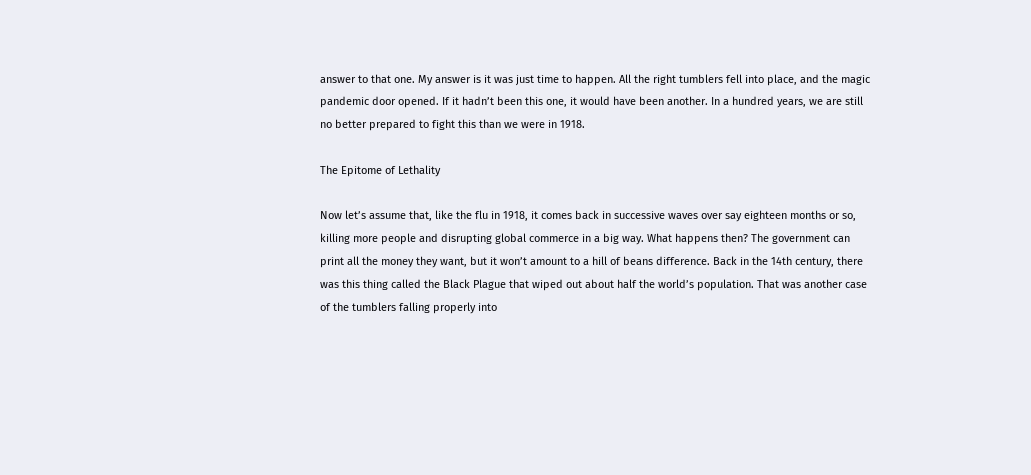answer to that one. My answer is it was just time to happen. All the right tumblers fell into place, and the magic pandemic door opened. If it hadn’t been this one, it would have been another. In a hundred years, we are still no better prepared to fight this than we were in 1918.

The Epitome of Lethality

Now let’s assume that, like the flu in 1918, it comes back in successive waves over say eighteen months or so, killing more people and disrupting global commerce in a big way. What happens then? The government can print all the money they want, but it won’t amount to a hill of beans difference. Back in the 14th century, there was this thing called the Black Plague that wiped out about half the world’s population. That was another case of the tumblers falling properly into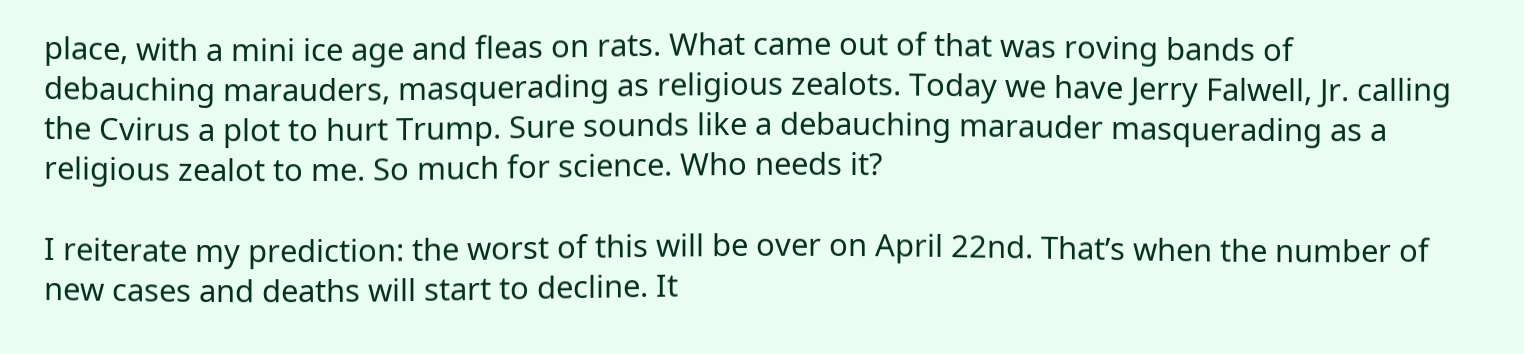place, with a mini ice age and fleas on rats. What came out of that was roving bands of debauching marauders, masquerading as religious zealots. Today we have Jerry Falwell, Jr. calling the Cvirus a plot to hurt Trump. Sure sounds like a debauching marauder masquerading as a religious zealot to me. So much for science. Who needs it?

I reiterate my prediction: the worst of this will be over on April 22nd. That’s when the number of new cases and deaths will start to decline. It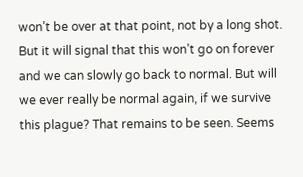won’t be over at that point, not by a long shot. But it will signal that this won’t go on forever and we can slowly go back to normal. But will we ever really be normal again, if we survive this plague? That remains to be seen. Seems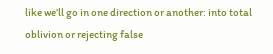like we’ll go in one direction or another: into total oblivion or rejecting false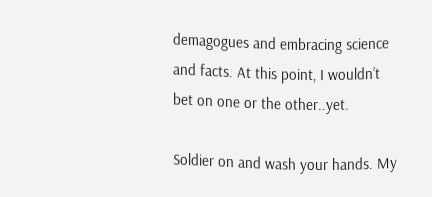demagogues and embracing science and facts. At this point, I wouldn’t bet on one or the other..yet.

Soldier on and wash your hands. My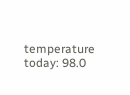temperature today: 98.0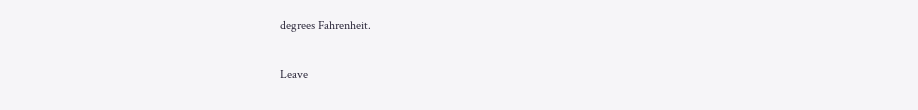degrees Fahrenheit.

Leave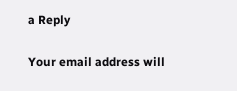a Reply

Your email address will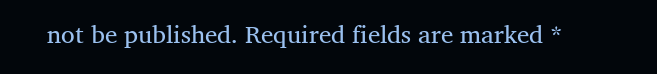not be published. Required fields are marked *